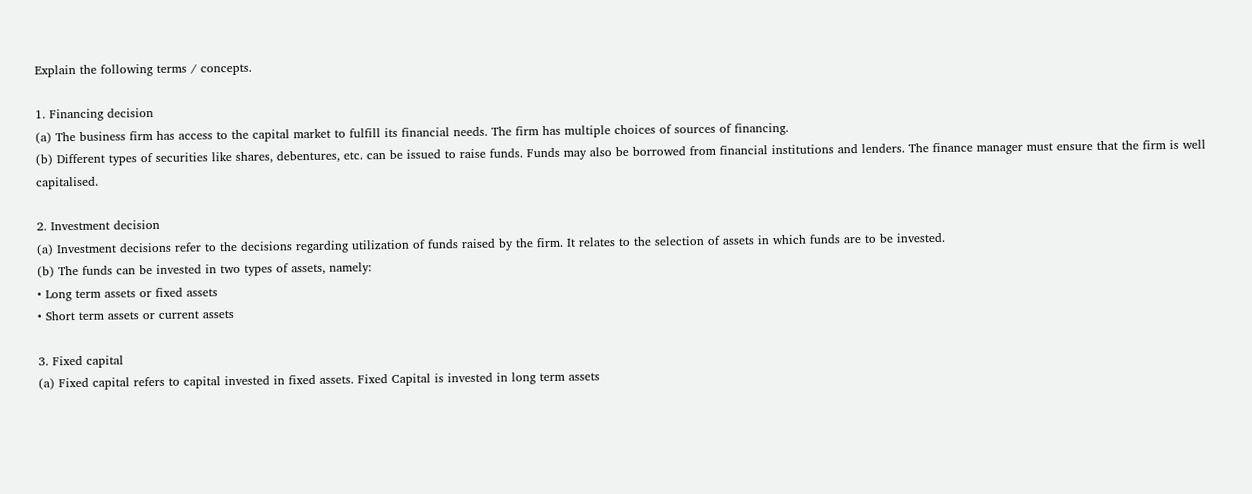Explain the following terms / concepts.

1. Financing decision
(a) The business firm has access to the capital market to fulfill its financial needs. The firm has multiple choices of sources of financing.
(b) Different types of securities like shares, debentures, etc. can be issued to raise funds. Funds may also be borrowed from financial institutions and lenders. The finance manager must ensure that the firm is well capitalised.

2. Investment decision
(a) Investment decisions refer to the decisions regarding utilization of funds raised by the firm. It relates to the selection of assets in which funds are to be invested.
(b) The funds can be invested in two types of assets, namely:
• Long term assets or fixed assets
• Short term assets or current assets

3. Fixed capital
(a) Fixed capital refers to capital invested in fixed assets. Fixed Capital is invested in long term assets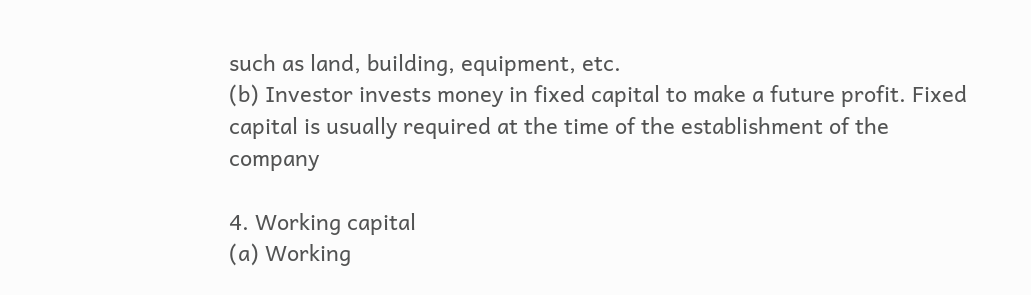such as land, building, equipment, etc.
(b) Investor invests money in fixed capital to make a future profit. Fixed capital is usually required at the time of the establishment of the company

4. Working capital
(a) Working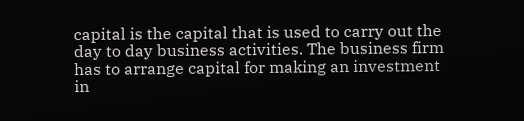capital is the capital that is used to carry out the day to day business activities. The business firm has to arrange capital for making an investment in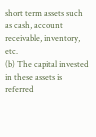short term assets such as cash, account receivable, inventory, etc.
(b) The capital invested in these assets is referred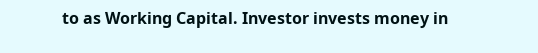to as Working Capital. Investor invests money in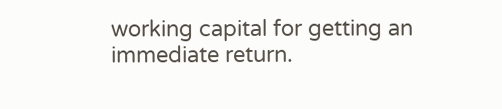working capital for getting an immediate return.